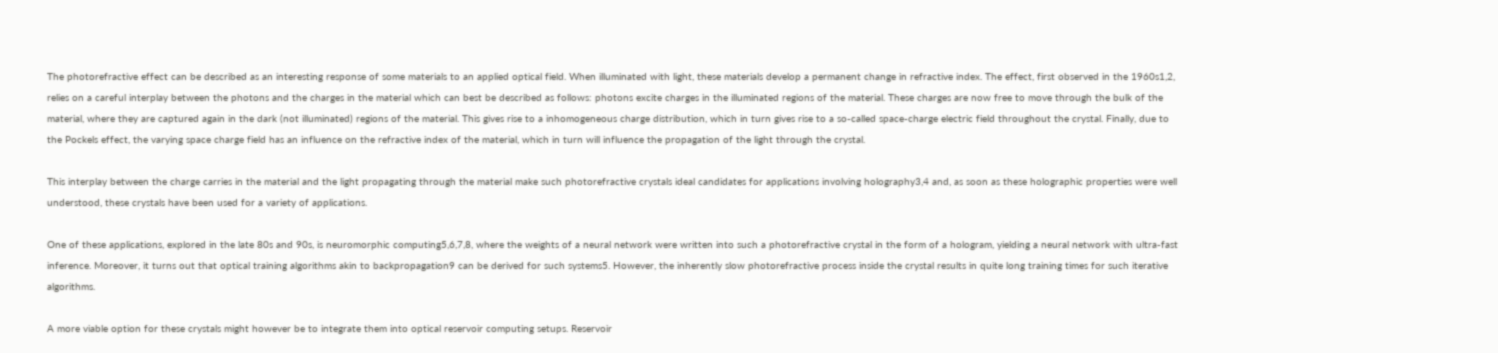The photorefractive effect can be described as an interesting response of some materials to an applied optical field. When illuminated with light, these materials develop a permanent change in refractive index. The effect, first observed in the 1960s1,2, relies on a careful interplay between the photons and the charges in the material which can best be described as follows: photons excite charges in the illuminated regions of the material. These charges are now free to move through the bulk of the material, where they are captured again in the dark (not illuminated) regions of the material. This gives rise to a inhomogeneous charge distribution, which in turn gives rise to a so-called space-charge electric field throughout the crystal. Finally, due to the Pockels effect, the varying space charge field has an influence on the refractive index of the material, which in turn will influence the propagation of the light through the crystal.

This interplay between the charge carries in the material and the light propagating through the material make such photorefractive crystals ideal candidates for applications involving holography3,4 and, as soon as these holographic properties were well understood, these crystals have been used for a variety of applications.

One of these applications, explored in the late 80s and 90s, is neuromorphic computing5,6,7,8, where the weights of a neural network were written into such a photorefractive crystal in the form of a hologram, yielding a neural network with ultra-fast inference. Moreover, it turns out that optical training algorithms akin to backpropagation9 can be derived for such systems5. However, the inherently slow photorefractive process inside the crystal results in quite long training times for such iterative algorithms.

A more viable option for these crystals might however be to integrate them into optical reservoir computing setups. Reservoir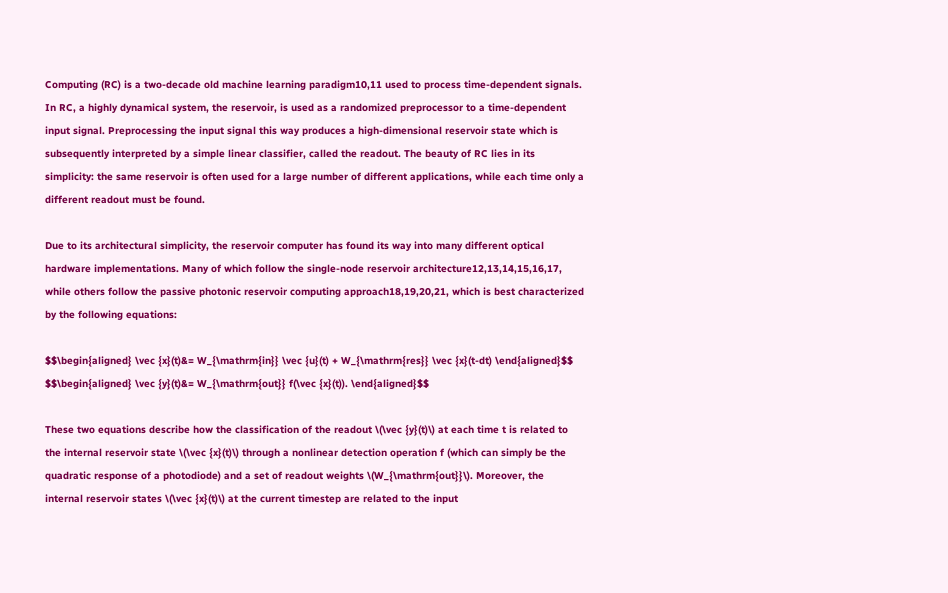Computing (RC) is a two-decade old machine learning paradigm10,11 used to process time-dependent signals. In RC, a highly dynamical system, the reservoir, is used as a randomized preprocessor to a time-dependent input signal. Preprocessing the input signal this way produces a high-dimensional reservoir state which is subsequently interpreted by a simple linear classifier, called the readout. The beauty of RC lies in its simplicity: the same reservoir is often used for a large number of different applications, while each time only a different readout must be found.

Due to its architectural simplicity, the reservoir computer has found its way into many different optical hardware implementations. Many of which follow the single-node reservoir architecture12,13,14,15,16,17, while others follow the passive photonic reservoir computing approach18,19,20,21, which is best characterized by the following equations:

$$\begin{aligned} \vec {x}(t)&= W_{\mathrm{in}} \vec {u}(t) + W_{\mathrm{res}} \vec {x}(t-dt) \end{aligned}$$
$$\begin{aligned} \vec {y}(t)&= W_{\mathrm{out}} f(\vec {x}(t)). \end{aligned}$$

These two equations describe how the classification of the readout \(\vec {y}(t)\) at each time t is related to the internal reservoir state \(\vec {x}(t)\) through a nonlinear detection operation f (which can simply be the quadratic response of a photodiode) and a set of readout weights \(W_{\mathrm{out}}\). Moreover, the internal reservoir states \(\vec {x}(t)\) at the current timestep are related to the input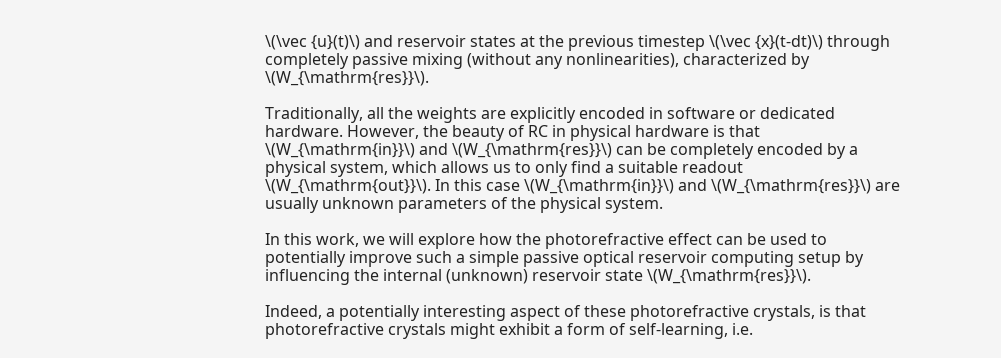\(\vec {u}(t)\) and reservoir states at the previous timestep \(\vec {x}(t-dt)\) through completely passive mixing (without any nonlinearities), characterized by \(W_{\mathrm{res}}\).

Traditionally, all the weights are explicitly encoded in software or dedicated hardware. However, the beauty of RC in physical hardware is that \(W_{\mathrm{in}}\) and \(W_{\mathrm{res}}\) can be completely encoded by a physical system, which allows us to only find a suitable readout \(W_{\mathrm{out}}\). In this case \(W_{\mathrm{in}}\) and \(W_{\mathrm{res}}\) are usually unknown parameters of the physical system.

In this work, we will explore how the photorefractive effect can be used to potentially improve such a simple passive optical reservoir computing setup by influencing the internal (unknown) reservoir state \(W_{\mathrm{res}}\).

Indeed, a potentially interesting aspect of these photorefractive crystals, is that photorefractive crystals might exhibit a form of self-learning, i.e.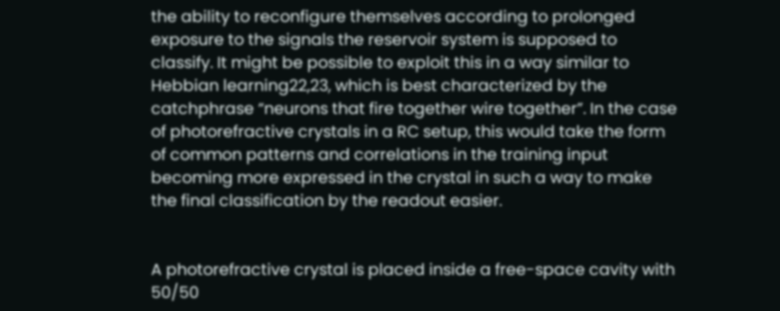the ability to reconfigure themselves according to prolonged exposure to the signals the reservoir system is supposed to classify. It might be possible to exploit this in a way similar to Hebbian learning22,23, which is best characterized by the catchphrase “neurons that fire together wire together”. In the case of photorefractive crystals in a RC setup, this would take the form of common patterns and correlations in the training input becoming more expressed in the crystal in such a way to make the final classification by the readout easier.


A photorefractive crystal is placed inside a free-space cavity with 50/50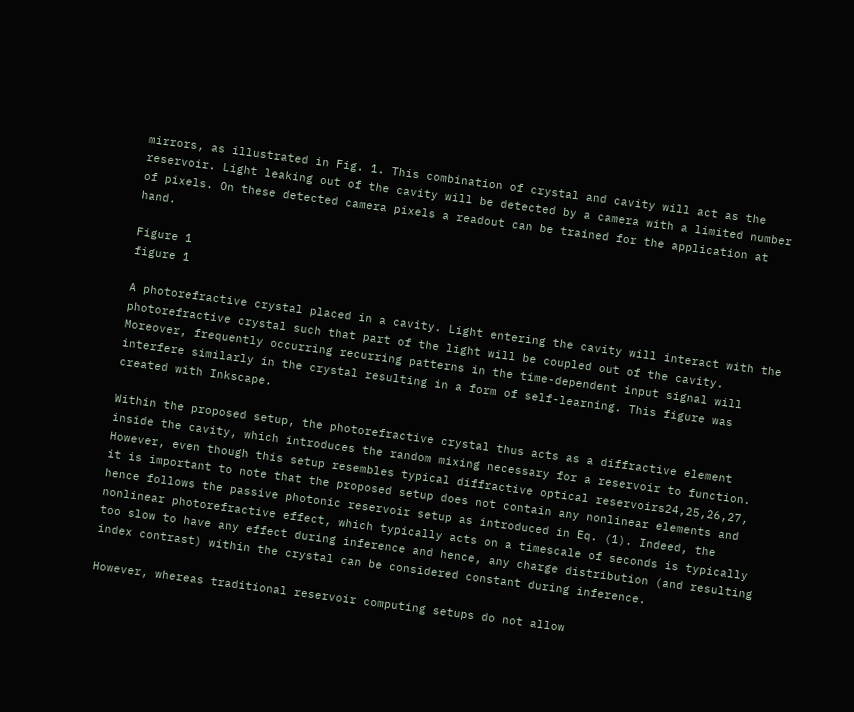mirrors, as illustrated in Fig. 1. This combination of crystal and cavity will act as the reservoir. Light leaking out of the cavity will be detected by a camera with a limited number of pixels. On these detected camera pixels a readout can be trained for the application at hand.

Figure 1
figure 1

A photorefractive crystal placed in a cavity. Light entering the cavity will interact with the photorefractive crystal such that part of the light will be coupled out of the cavity. Moreover, frequently occurring recurring patterns in the time-dependent input signal will interfere similarly in the crystal resulting in a form of self-learning. This figure was created with Inkscape.

Within the proposed setup, the photorefractive crystal thus acts as a diffractive element inside the cavity, which introduces the random mixing necessary for a reservoir to function. However, even though this setup resembles typical diffractive optical reservoirs24,25,26,27, it is important to note that the proposed setup does not contain any nonlinear elements and hence follows the passive photonic reservoir setup as introduced in Eq. (1). Indeed, the nonlinear photorefractive effect, which typically acts on a timescale of seconds is typically too slow to have any effect during inference and hence, any charge distribution (and resulting index contrast) within the crystal can be considered constant during inference.

However, whereas traditional reservoir computing setups do not allow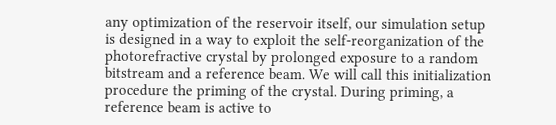any optimization of the reservoir itself, our simulation setup is designed in a way to exploit the self-reorganization of the photorefractive crystal by prolonged exposure to a random bitstream and a reference beam. We will call this initialization procedure the priming of the crystal. During priming, a reference beam is active to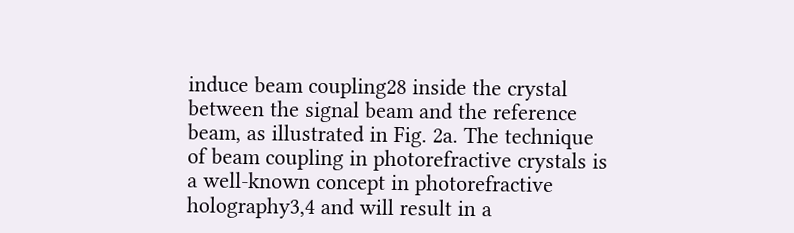induce beam coupling28 inside the crystal between the signal beam and the reference beam, as illustrated in Fig. 2a. The technique of beam coupling in photorefractive crystals is a well-known concept in photorefractive holography3,4 and will result in a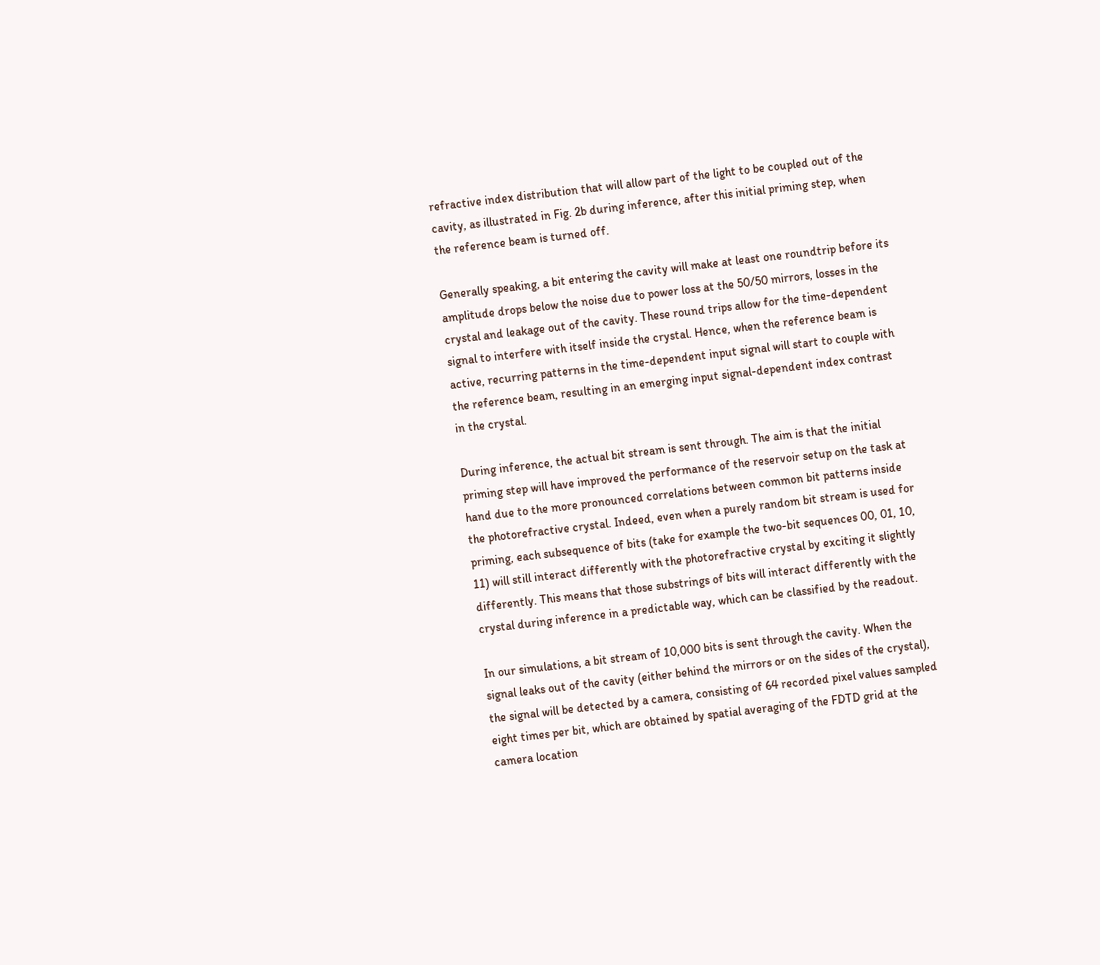refractive index distribution that will allow part of the light to be coupled out of the cavity, as illustrated in Fig. 2b during inference, after this initial priming step, when the reference beam is turned off.

Generally speaking, a bit entering the cavity will make at least one roundtrip before its amplitude drops below the noise due to power loss at the 50/50 mirrors, losses in the crystal and leakage out of the cavity. These round trips allow for the time-dependent signal to interfere with itself inside the crystal. Hence, when the reference beam is active, recurring patterns in the time-dependent input signal will start to couple with the reference beam, resulting in an emerging input signal-dependent index contrast in the crystal.

During inference, the actual bit stream is sent through. The aim is that the initial priming step will have improved the performance of the reservoir setup on the task at hand due to the more pronounced correlations between common bit patterns inside the photorefractive crystal. Indeed, even when a purely random bit stream is used for priming, each subsequence of bits (take for example the two-bit sequences 00, 01, 10, 11) will still interact differently with the photorefractive crystal by exciting it slightly differently. This means that those substrings of bits will interact differently with the crystal during inference in a predictable way, which can be classified by the readout.

In our simulations, a bit stream of 10,000 bits is sent through the cavity. When the signal leaks out of the cavity (either behind the mirrors or on the sides of the crystal), the signal will be detected by a camera, consisting of 64 recorded pixel values sampled eight times per bit, which are obtained by spatial averaging of the FDTD grid at the camera location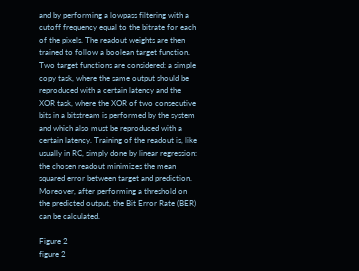and by performing a lowpass filtering with a cutoff frequency equal to the bitrate for each of the pixels. The readout weights are then trained to follow a boolean target function. Two target functions are considered: a simple copy task, where the same output should be reproduced with a certain latency and the XOR task, where the XOR of two consecutive bits in a bitstream is performed by the system and which also must be reproduced with a certain latency. Training of the readout is, like usually in RC, simply done by linear regression: the chosen readout minimizes the mean squared error between target and prediction. Moreover, after performing a threshold on the predicted output, the Bit Error Rate (BER) can be calculated.

Figure 2
figure 2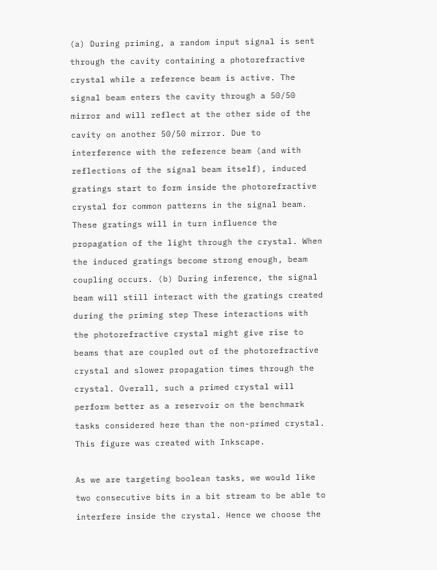(a) During priming, a random input signal is sent through the cavity containing a photorefractive crystal while a reference beam is active. The signal beam enters the cavity through a 50/50 mirror and will reflect at the other side of the cavity on another 50/50 mirror. Due to interference with the reference beam (and with reflections of the signal beam itself), induced gratings start to form inside the photorefractive crystal for common patterns in the signal beam. These gratings will in turn influence the propagation of the light through the crystal. When the induced gratings become strong enough, beam coupling occurs. (b) During inference, the signal beam will still interact with the gratings created during the priming step These interactions with the photorefractive crystal might give rise to beams that are coupled out of the photorefractive crystal and slower propagation times through the crystal. Overall, such a primed crystal will perform better as a reservoir on the benchmark tasks considered here than the non-primed crystal. This figure was created with Inkscape.

As we are targeting boolean tasks, we would like two consecutive bits in a bit stream to be able to interfere inside the crystal. Hence we choose the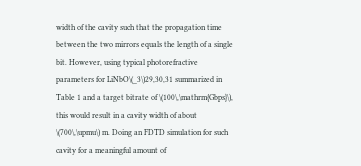width of the cavity such that the propagation time between the two mirrors equals the length of a single bit. However, using typical photorefractive parameters for LiNbO\(_3\)29,30,31 summarized in Table 1 and a target bitrate of \(100\,\mathrm{Gbps}\), this would result in a cavity width of about \(700\,\upmu\) m. Doing an FDTD simulation for such cavity for a meaningful amount of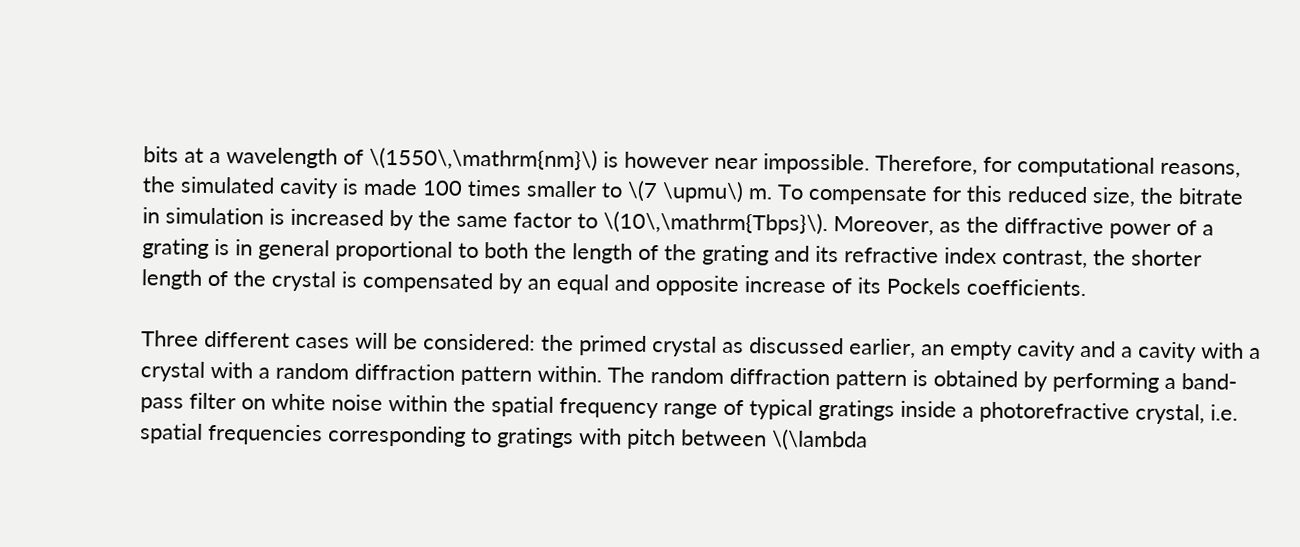bits at a wavelength of \(1550\,\mathrm{nm}\) is however near impossible. Therefore, for computational reasons, the simulated cavity is made 100 times smaller to \(7 \upmu\) m. To compensate for this reduced size, the bitrate in simulation is increased by the same factor to \(10\,\mathrm{Tbps}\). Moreover, as the diffractive power of a grating is in general proportional to both the length of the grating and its refractive index contrast, the shorter length of the crystal is compensated by an equal and opposite increase of its Pockels coefficients.

Three different cases will be considered: the primed crystal as discussed earlier, an empty cavity and a cavity with a crystal with a random diffraction pattern within. The random diffraction pattern is obtained by performing a band-pass filter on white noise within the spatial frequency range of typical gratings inside a photorefractive crystal, i.e. spatial frequencies corresponding to gratings with pitch between \(\lambda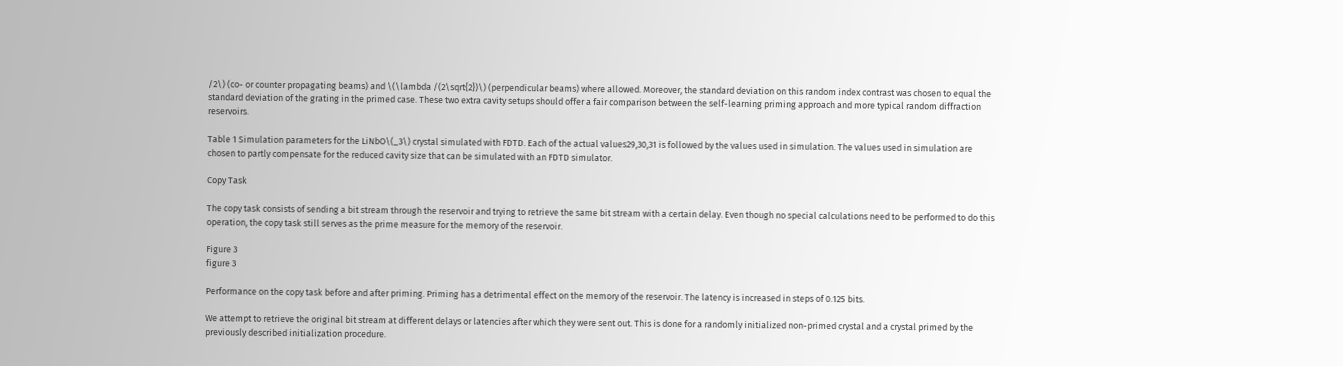/2\) (co- or counter propagating beams) and \(\lambda /(2\sqrt{2})\) (perpendicular beams) where allowed. Moreover, the standard deviation on this random index contrast was chosen to equal the standard deviation of the grating in the primed case. These two extra cavity setups should offer a fair comparison between the self-learning priming approach and more typical random diffraction reservoirs.

Table 1 Simulation parameters for the LiNbO\(_3\) crystal simulated with FDTD. Each of the actual values29,30,31 is followed by the values used in simulation. The values used in simulation are chosen to partly compensate for the reduced cavity size that can be simulated with an FDTD simulator.

Copy Task

The copy task consists of sending a bit stream through the reservoir and trying to retrieve the same bit stream with a certain delay. Even though no special calculations need to be performed to do this operation, the copy task still serves as the prime measure for the memory of the reservoir.

Figure 3
figure 3

Performance on the copy task before and after priming. Priming has a detrimental effect on the memory of the reservoir. The latency is increased in steps of 0.125 bits.

We attempt to retrieve the original bit stream at different delays or latencies after which they were sent out. This is done for a randomly initialized non-primed crystal and a crystal primed by the previously described initialization procedure.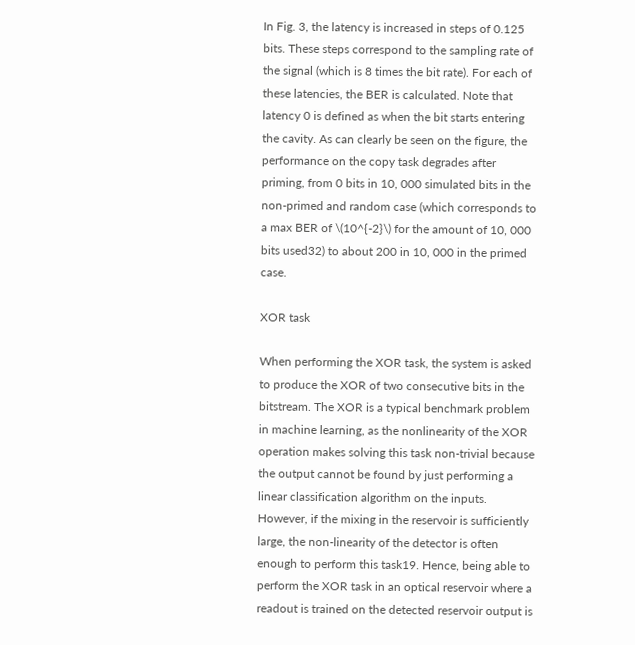In Fig. 3, the latency is increased in steps of 0.125 bits. These steps correspond to the sampling rate of the signal (which is 8 times the bit rate). For each of these latencies, the BER is calculated. Note that latency 0 is defined as when the bit starts entering the cavity. As can clearly be seen on the figure, the performance on the copy task degrades after priming, from 0 bits in 10, 000 simulated bits in the non-primed and random case (which corresponds to a max BER of \(10^{-2}\) for the amount of 10, 000 bits used32) to about 200 in 10, 000 in the primed case.

XOR task

When performing the XOR task, the system is asked to produce the XOR of two consecutive bits in the bitstream. The XOR is a typical benchmark problem in machine learning, as the nonlinearity of the XOR operation makes solving this task non-trivial because the output cannot be found by just performing a linear classification algorithm on the inputs. However, if the mixing in the reservoir is sufficiently large, the non-linearity of the detector is often enough to perform this task19. Hence, being able to perform the XOR task in an optical reservoir where a readout is trained on the detected reservoir output is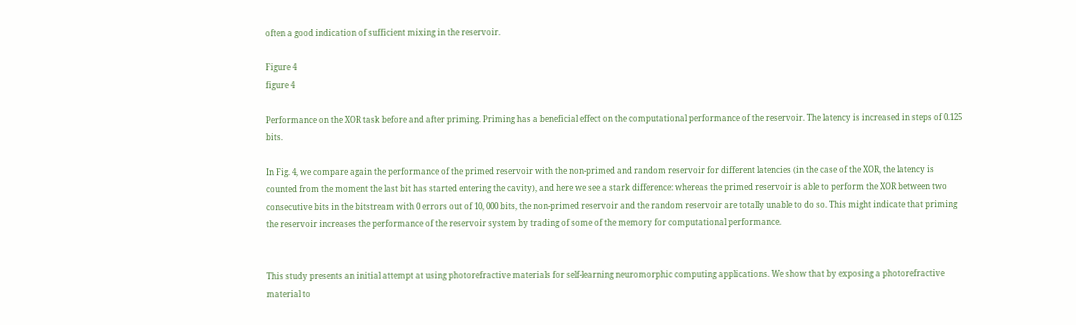often a good indication of sufficient mixing in the reservoir.

Figure 4
figure 4

Performance on the XOR task before and after priming. Priming has a beneficial effect on the computational performance of the reservoir. The latency is increased in steps of 0.125 bits.

In Fig. 4, we compare again the performance of the primed reservoir with the non-primed and random reservoir for different latencies (in the case of the XOR, the latency is counted from the moment the last bit has started entering the cavity), and here we see a stark difference: whereas the primed reservoir is able to perform the XOR between two consecutive bits in the bitstream with 0 errors out of 10, 000 bits, the non-primed reservoir and the random reservoir are totally unable to do so. This might indicate that priming the reservoir increases the performance of the reservoir system by trading of some of the memory for computational performance.


This study presents an initial attempt at using photorefractive materials for self-learning neuromorphic computing applications. We show that by exposing a photorefractive material to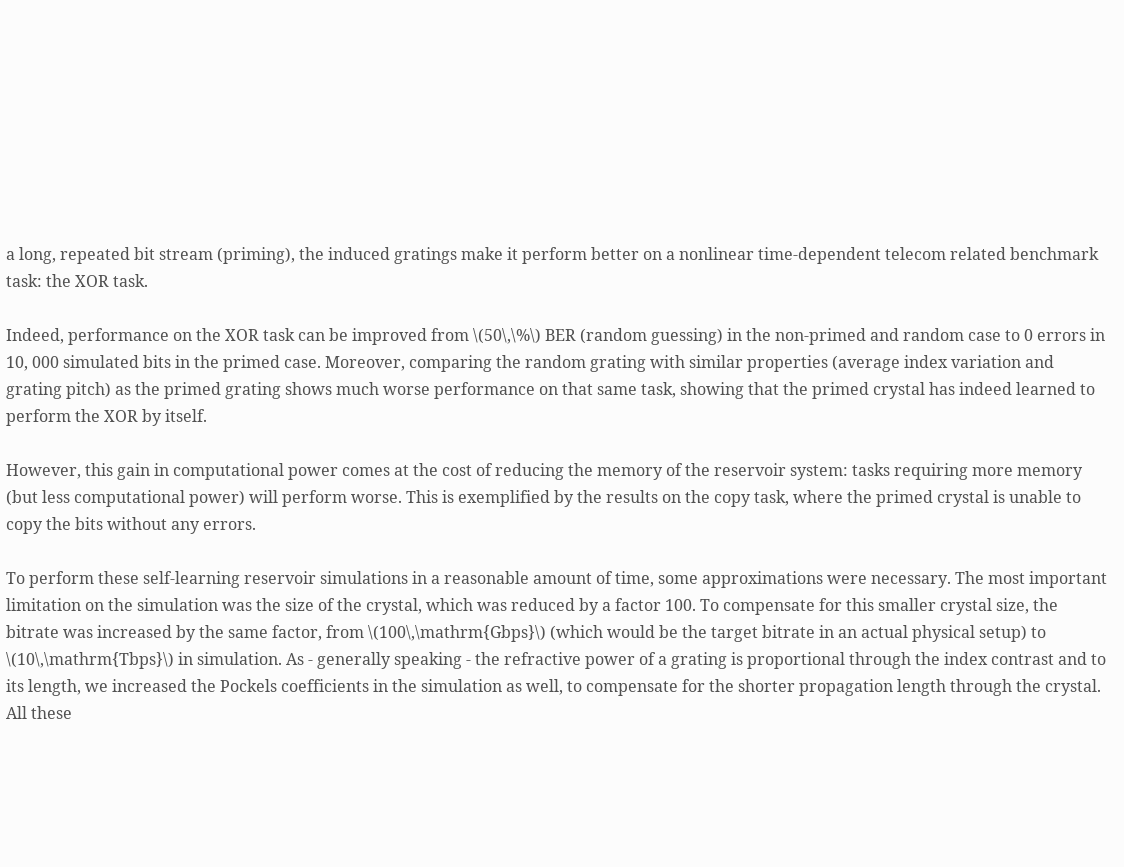a long, repeated bit stream (priming), the induced gratings make it perform better on a nonlinear time-dependent telecom related benchmark task: the XOR task.

Indeed, performance on the XOR task can be improved from \(50\,\%\) BER (random guessing) in the non-primed and random case to 0 errors in 10, 000 simulated bits in the primed case. Moreover, comparing the random grating with similar properties (average index variation and grating pitch) as the primed grating shows much worse performance on that same task, showing that the primed crystal has indeed learned to perform the XOR by itself.

However, this gain in computational power comes at the cost of reducing the memory of the reservoir system: tasks requiring more memory (but less computational power) will perform worse. This is exemplified by the results on the copy task, where the primed crystal is unable to copy the bits without any errors.

To perform these self-learning reservoir simulations in a reasonable amount of time, some approximations were necessary. The most important limitation on the simulation was the size of the crystal, which was reduced by a factor 100. To compensate for this smaller crystal size, the bitrate was increased by the same factor, from \(100\,\mathrm{Gbps}\) (which would be the target bitrate in an actual physical setup) to \(10\,\mathrm{Tbps}\) in simulation. As - generally speaking - the refractive power of a grating is proportional through the index contrast and to its length, we increased the Pockels coefficients in the simulation as well, to compensate for the shorter propagation length through the crystal. All these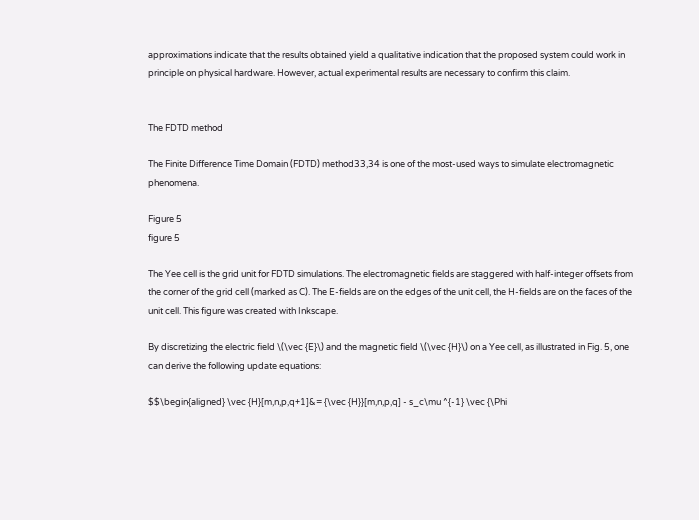approximations indicate that the results obtained yield a qualitative indication that the proposed system could work in principle on physical hardware. However, actual experimental results are necessary to confirm this claim.


The FDTD method

The Finite Difference Time Domain (FDTD) method33,34 is one of the most-used ways to simulate electromagnetic phenomena.

Figure 5
figure 5

The Yee cell is the grid unit for FDTD simulations. The electromagnetic fields are staggered with half-integer offsets from the corner of the grid cell (marked as C). The E-fields are on the edges of the unit cell, the H-fields are on the faces of the unit cell. This figure was created with Inkscape.

By discretizing the electric field \(\vec {E}\) and the magnetic field \(\vec {H}\) on a Yee cell, as illustrated in Fig. 5, one can derive the following update equations:

$$\begin{aligned} \vec {H}[m,n,p,q+1]&= {\vec {H}}[m,n,p,q] - s_c\mu ^{-1} \vec {\Phi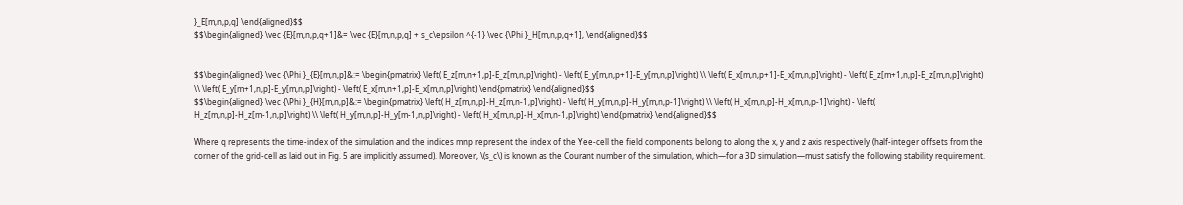}_E[m,n,p,q] \end{aligned}$$
$$\begin{aligned} \vec {E}[m,n,p,q+1]&= \vec {E}[m,n,p,q] + s_c\epsilon ^{-1} \vec {\Phi }_H[m,n,p,q+1], \end{aligned}$$


$$\begin{aligned} \vec {\Phi }_{E}[m,n,p]&:= \begin{pmatrix} \left( E_z[m,n+1,p]-E_z[m,n,p]\right) - \left( E_y[m,n,p+1]-E_y[m,n,p]\right) \\ \left( E_x[m,n,p+1]-E_x[m,n,p]\right) - \left( E_z[m+1,n,p]-E_z[m,n,p]\right) \\ \left( E_y[m+1,n,p]-E_y[m,n,p]\right) - \left( E_x[m,n+1,p]-E_x[m,n,p]\right) \end{pmatrix} \end{aligned}$$
$$\begin{aligned} \vec {\Phi }_{H}[m,n,p]&:= \begin{pmatrix} \left( H_z[m,n,p]-H_z[m,n-1,p]\right) - \left( H_y[m,n,p]-H_y[m,n,p-1]\right) \\ \left( H_x[m,n,p]-H_x[m,n,p-1]\right) - \left( H_z[m,n,p]-H_z[m-1,n,p]\right) \\ \left( H_y[m,n,p]-H_y[m-1,n,p]\right) - \left( H_x[m,n,p]-H_x[m,n-1,p]\right) \end{pmatrix} \end{aligned}$$

Where q represents the time-index of the simulation and the indices mnp represent the index of the Yee-cell the field components belong to along the x, y and z axis respectively (half-integer offsets from the corner of the grid-cell as laid out in Fig. 5 are implicitly assumed). Moreover, \(s_c\) is known as the Courant number of the simulation, which—for a 3D simulation—must satisfy the following stability requirement.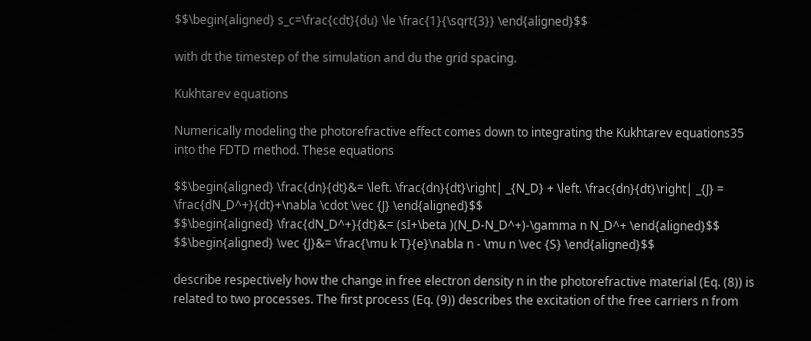$$\begin{aligned} s_c=\frac{cdt}{du} \le \frac{1}{\sqrt{3}} \end{aligned}$$

with dt the timestep of the simulation and du the grid spacing.

Kukhtarev equations

Numerically modeling the photorefractive effect comes down to integrating the Kukhtarev equations35 into the FDTD method. These equations

$$\begin{aligned} \frac{dn}{dt}&= \left. \frac{dn}{dt}\right| _{N_D} + \left. \frac{dn}{dt}\right| _{J} = \frac{dN_D^+}{dt}+\nabla \cdot \vec {J} \end{aligned}$$
$$\begin{aligned} \frac{dN_D^+}{dt}&= (sI+\beta )(N_D-N_D^+)-\gamma n N_D^+ \end{aligned}$$
$$\begin{aligned} \vec {J}&= \frac{\mu k T}{e}\nabla n - \mu n \vec {S} \end{aligned}$$

describe respectively how the change in free electron density n in the photorefractive material (Eq. (8)) is related to two processes. The first process (Eq. (9)) describes the excitation of the free carriers n from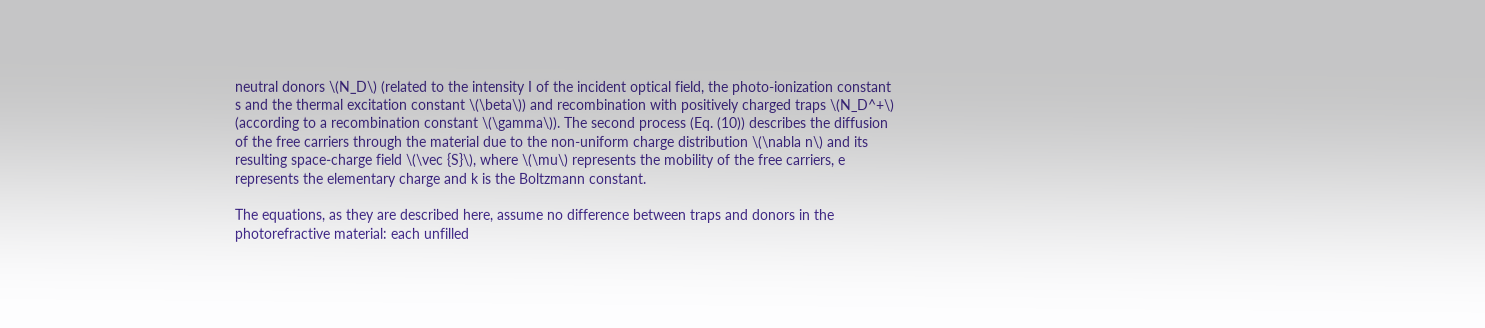neutral donors \(N_D\) (related to the intensity I of the incident optical field, the photo-ionization constant s and the thermal excitation constant \(\beta\)) and recombination with positively charged traps \(N_D^+\) (according to a recombination constant \(\gamma\)). The second process (Eq. (10)) describes the diffusion of the free carriers through the material due to the non-uniform charge distribution \(\nabla n\) and its resulting space-charge field \(\vec {S}\), where \(\mu\) represents the mobility of the free carriers, e represents the elementary charge and k is the Boltzmann constant.

The equations, as they are described here, assume no difference between traps and donors in the photorefractive material: each unfilled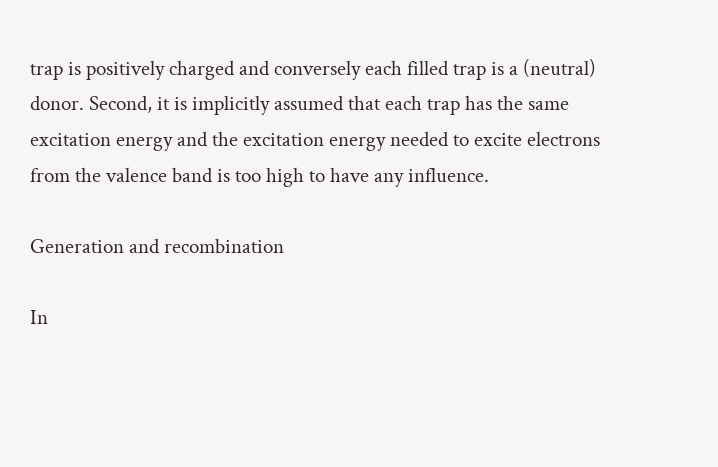trap is positively charged and conversely each filled trap is a (neutral) donor. Second, it is implicitly assumed that each trap has the same excitation energy and the excitation energy needed to excite electrons from the valence band is too high to have any influence.

Generation and recombination

In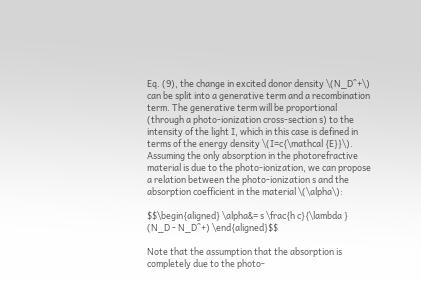Eq. (9), the change in excited donor density \(N_D^+\) can be split into a generative term and a recombination term. The generative term will be proportional (through a photo-ionization cross-section s) to the intensity of the light I, which in this case is defined in terms of the energy density \(I=c{\mathcal {E}}\). Assuming the only absorption in the photorefractive material is due to the photo-ionization, we can propose a relation between the photo-ionization s and the absorption coefficient in the material \(\alpha\):

$$\begin{aligned} \alpha&= s \frac{h c}{\lambda } (N_D - N_D^+) \end{aligned}$$

Note that the assumption that the absorption is completely due to the photo-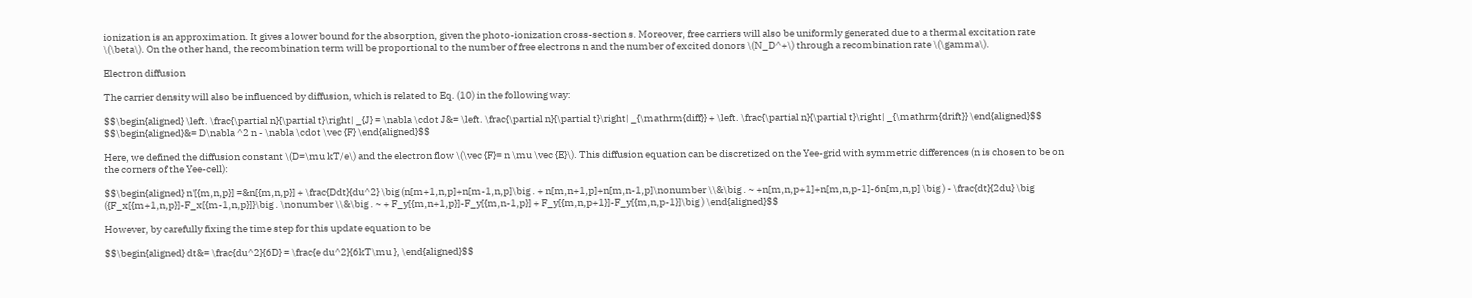ionization is an approximation. It gives a lower bound for the absorption, given the photo-ionization cross-section s. Moreover, free carriers will also be uniformly generated due to a thermal excitation rate \(\beta\). On the other hand, the recombination term will be proportional to the number of free electrons n and the number of excited donors \(N_D^+\) through a recombination rate \(\gamma\).

Electron diffusion

The carrier density will also be influenced by diffusion, which is related to Eq. (10) in the following way:

$$\begin{aligned} \left. \frac{\partial n}{\partial t}\right| _{J} = \nabla \cdot J&= \left. \frac{\partial n}{\partial t}\right| _{\mathrm{diff}} + \left. \frac{\partial n}{\partial t}\right| _{\mathrm{drift}} \end{aligned}$$
$$\begin{aligned}&= D\nabla ^2 n - \nabla \cdot \vec {F} \end{aligned}$$

Here, we defined the diffusion constant \(D=\mu kT/e\) and the electron flow \(\vec {F}= n \mu \vec {E}\). This diffusion equation can be discretized on the Yee-grid with symmetric differences (n is chosen to be on the corners of the Yee-cell):

$$\begin{aligned} n'[{m,n,p}] =&n[{m,n,p}] + \frac{Ddt}{du^2} \big (n[m+1,n,p]+n[m-1,n,p]\big . + n[m,n+1,p]+n[m,n-1,p]\nonumber \\&\big . ~ +n[m,n,p+1]+n[m,n,p-1]-6n[m,n,p] \big ) - \frac{dt}{2du} \big ({F_x[{m+1,n,p}]-F_x[{m-1,n,p}]}\big . \nonumber \\&\big . ~ + F_y[{m,n+1,p}]-F_y[{m,n-1,p}] + F_y[{m,n,p+1}]-F_y[{m,n,p-1}]\big ) \end{aligned}$$

However, by carefully fixing the time step for this update equation to be

$$\begin{aligned} dt&= \frac{du^2}{6D} = \frac{e du^2}{6kT\mu }, \end{aligned}$$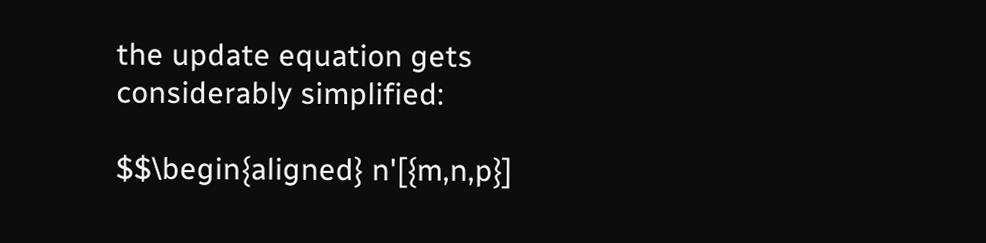the update equation gets considerably simplified:

$$\begin{aligned} n'[{m,n,p}]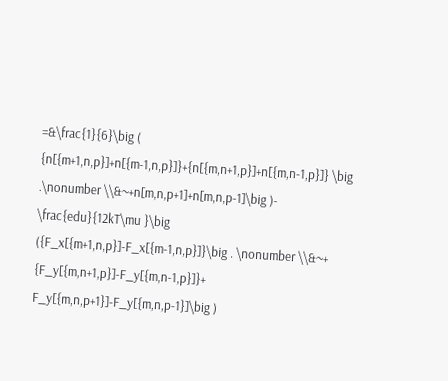=&\frac{1}{6}\big ( {n[{m+1,n,p}]+n[{m-1,n,p}]}+{n[{m,n+1,p}]+n[{m,n-1,p}]} \big .\nonumber \\&~+n[m,n,p+1]+n[m,n,p-1]\big )- \frac{edu}{12kT\mu }\big ({F_x[{m+1,n,p}]-F_x[{m-1,n,p}]}\big . \nonumber \\&~+ {F_y[{m,n+1,p}]-F_y[{m,n-1,p}]}+ F_y[{m,n,p+1}]-F_y[{m,n,p-1}]\big )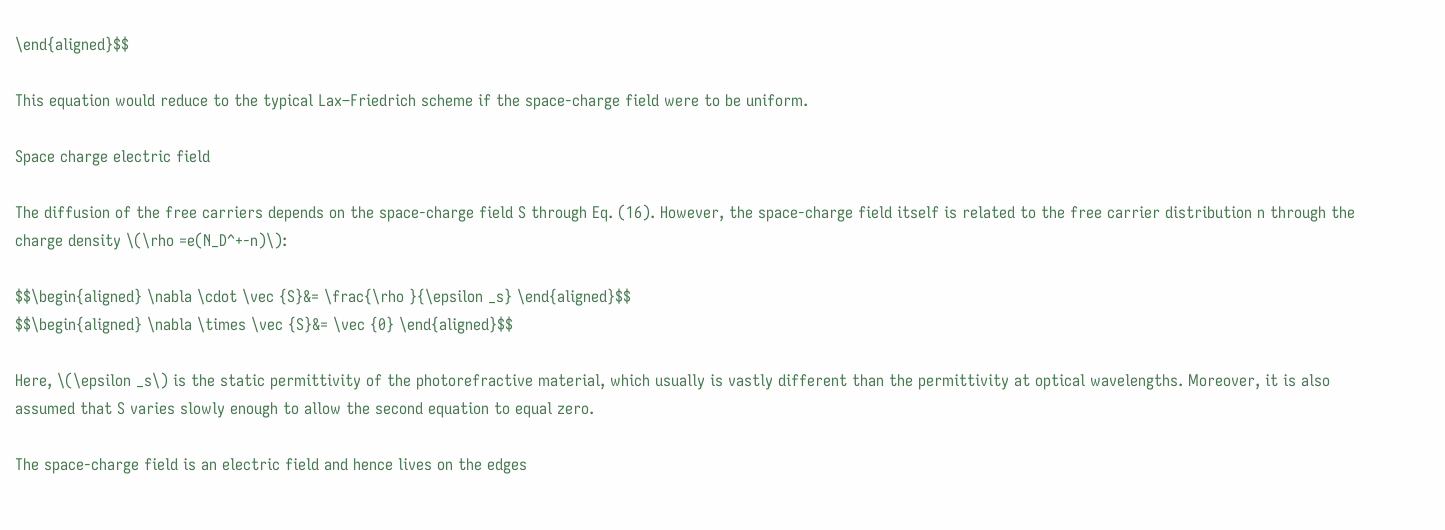\end{aligned}$$

This equation would reduce to the typical Lax–Friedrich scheme if the space-charge field were to be uniform.

Space charge electric field

The diffusion of the free carriers depends on the space-charge field S through Eq. (16). However, the space-charge field itself is related to the free carrier distribution n through the charge density \(\rho =e(N_D^+-n)\):

$$\begin{aligned} \nabla \cdot \vec {S}&= \frac{\rho }{\epsilon _s} \end{aligned}$$
$$\begin{aligned} \nabla \times \vec {S}&= \vec {0} \end{aligned}$$

Here, \(\epsilon _s\) is the static permittivity of the photorefractive material, which usually is vastly different than the permittivity at optical wavelengths. Moreover, it is also assumed that S varies slowly enough to allow the second equation to equal zero.

The space-charge field is an electric field and hence lives on the edges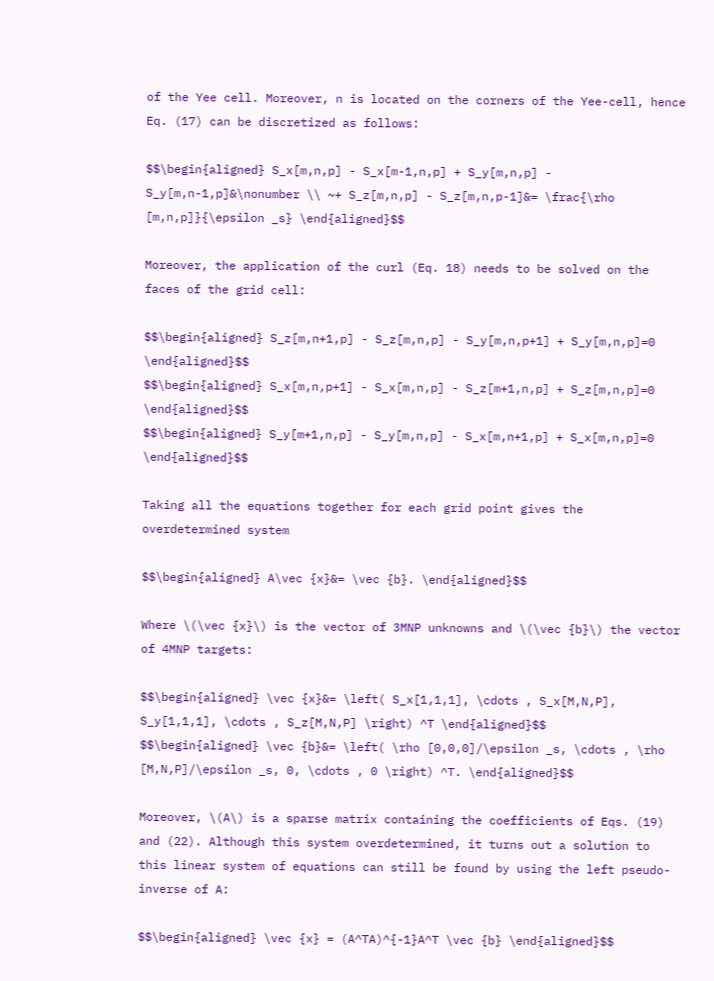of the Yee cell. Moreover, n is located on the corners of the Yee-cell, hence Eq. (17) can be discretized as follows:

$$\begin{aligned} S_x[m,n,p] - S_x[m-1,n,p] + S_y[m,n,p] - S_y[m,n-1,p]&\nonumber \\ ~+ S_z[m,n,p] - S_z[m,n,p-1]&= \frac{\rho [m,n,p]}{\epsilon _s} \end{aligned}$$

Moreover, the application of the curl (Eq. 18) needs to be solved on the faces of the grid cell:

$$\begin{aligned} S_z[m,n+1,p] - S_z[m,n,p] - S_y[m,n,p+1] + S_y[m,n,p]=0 \end{aligned}$$
$$\begin{aligned} S_x[m,n,p+1] - S_x[m,n,p] - S_z[m+1,n,p] + S_z[m,n,p]=0 \end{aligned}$$
$$\begin{aligned} S_y[m+1,n,p] - S_y[m,n,p] - S_x[m,n+1,p] + S_x[m,n,p]=0 \end{aligned}$$

Taking all the equations together for each grid point gives the overdetermined system

$$\begin{aligned} A\vec {x}&= \vec {b}. \end{aligned}$$

Where \(\vec {x}\) is the vector of 3MNP unknowns and \(\vec {b}\) the vector of 4MNP targets:

$$\begin{aligned} \vec {x}&= \left( S_x[1,1,1], \cdots , S_x[M,N,P], S_y[1,1,1], \cdots , S_z[M,N,P] \right) ^T \end{aligned}$$
$$\begin{aligned} \vec {b}&= \left( \rho [0,0,0]/\epsilon _s, \cdots , \rho [M,N,P]/\epsilon _s, 0, \cdots , 0 \right) ^T. \end{aligned}$$

Moreover, \(A\) is a sparse matrix containing the coefficients of Eqs. (19) and (22). Although this system overdetermined, it turns out a solution to this linear system of equations can still be found by using the left pseudo-inverse of A:

$$\begin{aligned} \vec {x} = (A^TA)^{-1}A^T \vec {b} \end{aligned}$$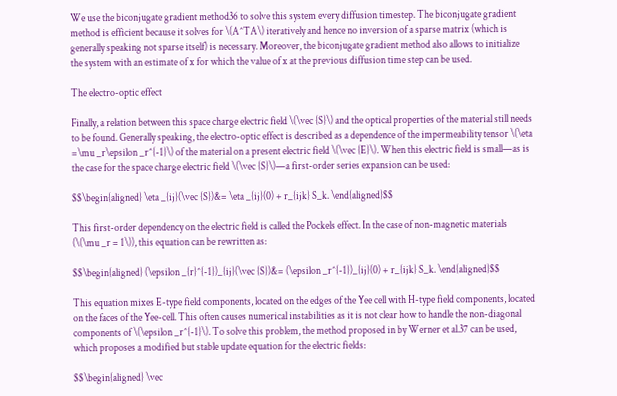We use the biconjugate gradient method36 to solve this system every diffusion timestep. The biconjugate gradient method is efficient because it solves for \(A^TA\) iteratively and hence no inversion of a sparse matrix (which is generally speaking not sparse itself) is necessary. Moreover, the biconjugate gradient method also allows to initialize the system with an estimate of x for which the value of x at the previous diffusion time step can be used.

The electro-optic effect

Finally, a relation between this space charge electric field \(\vec {S}\) and the optical properties of the material still needs to be found. Generally speaking, the electro-optic effect is described as a dependence of the impermeability tensor \(\eta =\mu _r\epsilon _r^{-1}\) of the material on a present electric field \(\vec {E}\). When this electric field is small—as is the case for the space charge electric field \(\vec {S}\)—a first-order series expansion can be used:

$$\begin{aligned} \eta _{ij}(\vec {S})&= \eta _{ij}(0) + r_{ijk} S_k. \end{aligned}$$

This first-order dependency on the electric field is called the Pockels effect. In the case of non-magnetic materials (\(\mu _r = 1\)), this equation can be rewritten as:

$$\begin{aligned} (\epsilon _{r}^{-1})_{ij}(\vec {S})&= (\epsilon _r^{-1})_{ij}(0) + r_{ijk} S_k. \end{aligned}$$

This equation mixes E-type field components, located on the edges of the Yee cell with H-type field components, located on the faces of the Yee-cell. This often causes numerical instabilities as it is not clear how to handle the non-diagonal components of \(\epsilon _r^{-1}\). To solve this problem, the method proposed in by Werner et al.37 can be used, which proposes a modified but stable update equation for the electric fields:

$$\begin{aligned} \vec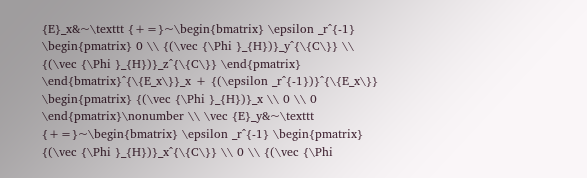{E}_x&~\texttt {+=}~\begin{bmatrix} \epsilon _r^{-1} \begin{pmatrix} 0 \\ {(\vec {\Phi }_{H})}_y^{\{C\}} \\ {(\vec {\Phi }_{H})}_z^{\{C\}} \end{pmatrix} \end{bmatrix}^{\{E_x\}}_x + {(\epsilon _r^{-1})}^{\{E_x\}} \begin{pmatrix} {(\vec {\Phi }_{H})}_x \\ 0 \\ 0 \end{pmatrix}\nonumber \\ \vec {E}_y&~\texttt {+=}~\begin{bmatrix} \epsilon _r^{-1} \begin{pmatrix} {(\vec {\Phi }_{H})}_x^{\{C\}} \\ 0 \\ {(\vec {\Phi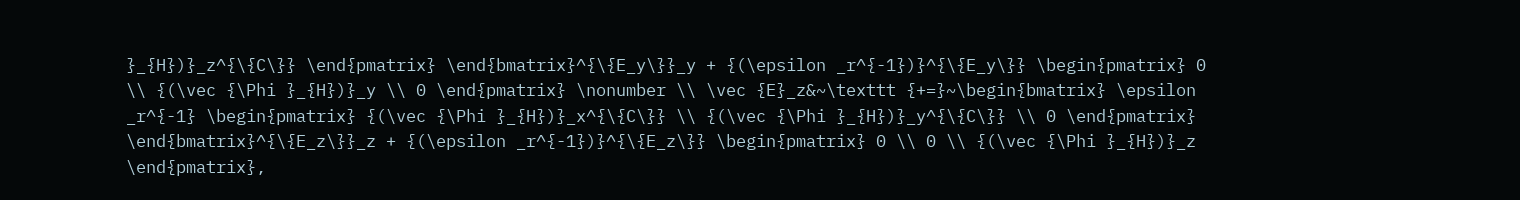}_{H})}_z^{\{C\}} \end{pmatrix} \end{bmatrix}^{\{E_y\}}_y + {(\epsilon _r^{-1})}^{\{E_y\}} \begin{pmatrix} 0 \\ {(\vec {\Phi }_{H})}_y \\ 0 \end{pmatrix} \nonumber \\ \vec {E}_z&~\texttt {+=}~\begin{bmatrix} \epsilon _r^{-1} \begin{pmatrix} {(\vec {\Phi }_{H})}_x^{\{C\}} \\ {(\vec {\Phi }_{H})}_y^{\{C\}} \\ 0 \end{pmatrix} \end{bmatrix}^{\{E_z\}}_z + {(\epsilon _r^{-1})}^{\{E_z\}} \begin{pmatrix} 0 \\ 0 \\ {(\vec {\Phi }_{H})}_z \end{pmatrix},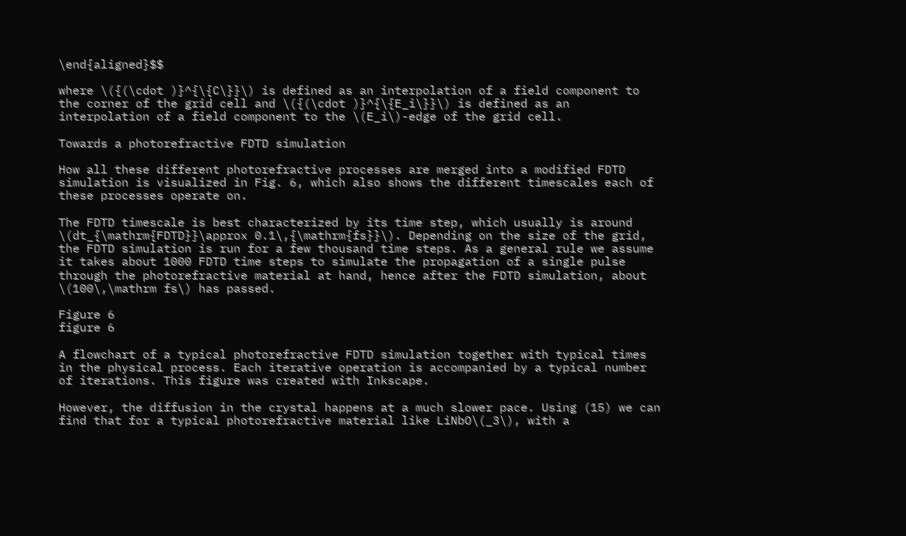\end{aligned}$$

where \({(\cdot )}^{\{C\}}\) is defined as an interpolation of a field component to the corner of the grid cell and \({(\cdot )}^{\{E_i\}}\) is defined as an interpolation of a field component to the \(E_i\)-edge of the grid cell.

Towards a photorefractive FDTD simulation

How all these different photorefractive processes are merged into a modified FDTD simulation is visualized in Fig. 6, which also shows the different timescales each of these processes operate on.

The FDTD timescale is best characterized by its time step, which usually is around \(dt_{\mathrm{FDTD}}\approx 0.1\,{\mathrm{fs}}\). Depending on the size of the grid, the FDTD simulation is run for a few thousand time steps. As a general rule we assume it takes about 1000 FDTD time steps to simulate the propagation of a single pulse through the photorefractive material at hand, hence after the FDTD simulation, about \(100\,\mathrm fs\) has passed.

Figure 6
figure 6

A flowchart of a typical photorefractive FDTD simulation together with typical times in the physical process. Each iterative operation is accompanied by a typical number of iterations. This figure was created with Inkscape.

However, the diffusion in the crystal happens at a much slower pace. Using (15) we can find that for a typical photorefractive material like LiNbO\(_3\), with a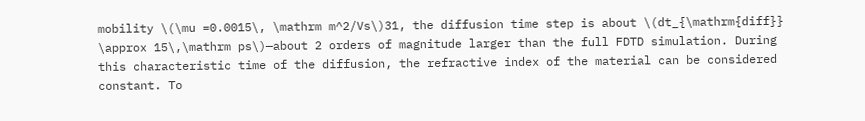mobility \(\mu =0.0015\, \mathrm m^2/Vs\)31, the diffusion time step is about \(dt_{\mathrm{diff}} \approx 15\,\mathrm ps\)—about 2 orders of magnitude larger than the full FDTD simulation. During this characteristic time of the diffusion, the refractive index of the material can be considered constant. To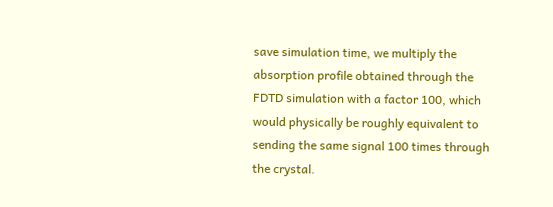save simulation time, we multiply the absorption profile obtained through the FDTD simulation with a factor 100, which would physically be roughly equivalent to sending the same signal 100 times through the crystal.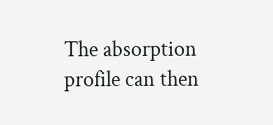The absorption profile can then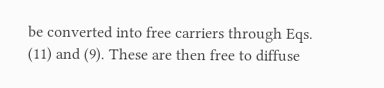be converted into free carriers through Eqs. (11) and (9). These are then free to diffuse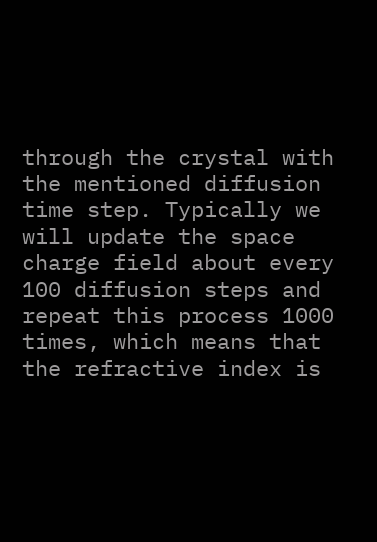through the crystal with the mentioned diffusion time step. Typically we will update the space charge field about every 100 diffusion steps and repeat this process 1000 times, which means that the refractive index is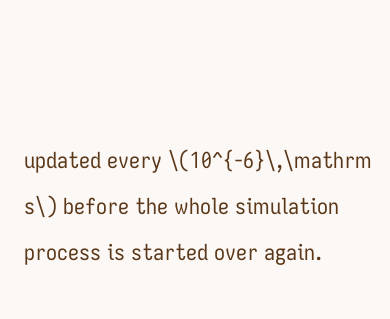updated every \(10^{-6}\,\mathrm s\) before the whole simulation process is started over again.